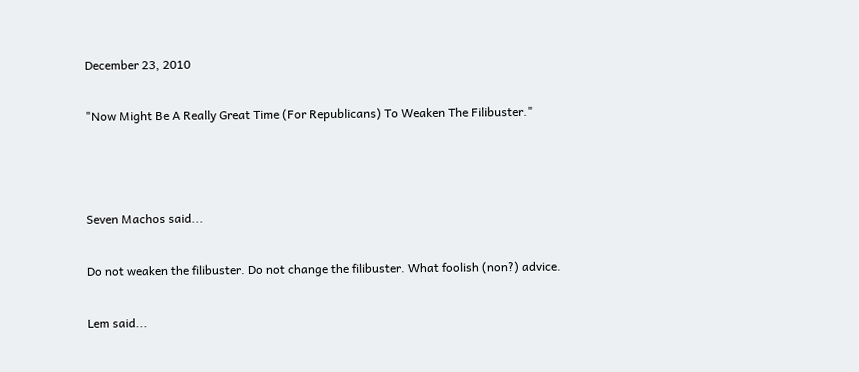December 23, 2010

"Now Might Be A Really Great Time (For Republicans) To Weaken The Filibuster."



Seven Machos said...

Do not weaken the filibuster. Do not change the filibuster. What foolish (non?) advice.

Lem said...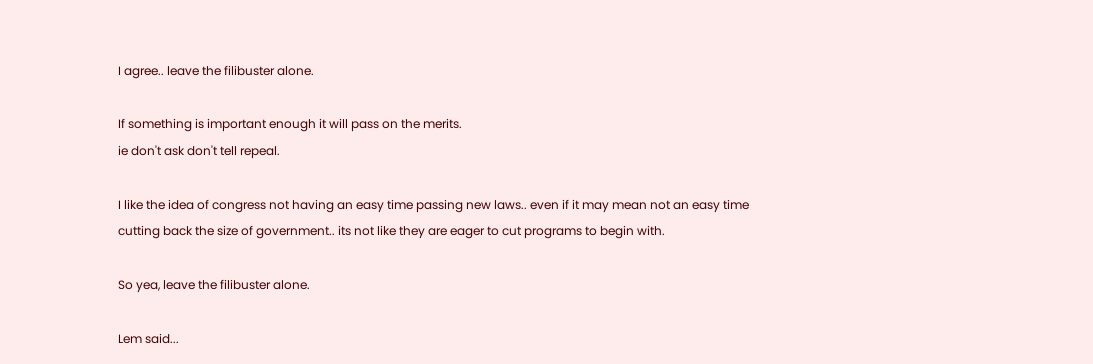I agree.. leave the filibuster alone.

If something is important enough it will pass on the merits.
ie don't ask don't tell repeal.

I like the idea of congress not having an easy time passing new laws.. even if it may mean not an easy time cutting back the size of government.. its not like they are eager to cut programs to begin with.

So yea, leave the filibuster alone.

Lem said...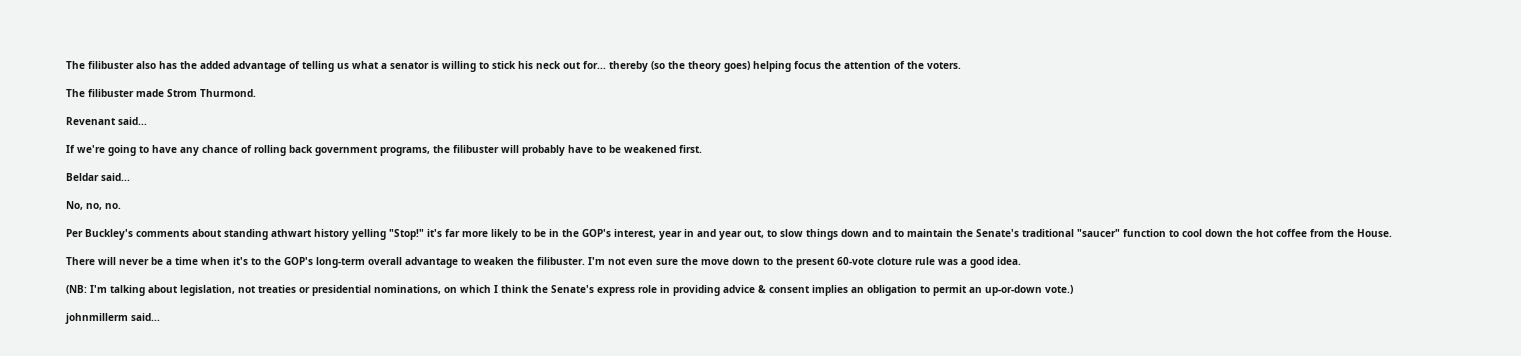The filibuster also has the added advantage of telling us what a senator is willing to stick his neck out for... thereby (so the theory goes) helping focus the attention of the voters.

The filibuster made Strom Thurmond.

Revenant said...

If we're going to have any chance of rolling back government programs, the filibuster will probably have to be weakened first.

Beldar said...

No, no, no.

Per Buckley's comments about standing athwart history yelling "Stop!" it's far more likely to be in the GOP's interest, year in and year out, to slow things down and to maintain the Senate's traditional "saucer" function to cool down the hot coffee from the House.

There will never be a time when it's to the GOP's long-term overall advantage to weaken the filibuster. I'm not even sure the move down to the present 60-vote cloture rule was a good idea.

(NB: I'm talking about legislation, not treaties or presidential nominations, on which I think the Senate's express role in providing advice & consent implies an obligation to permit an up-or-down vote.)

johnmillerm said...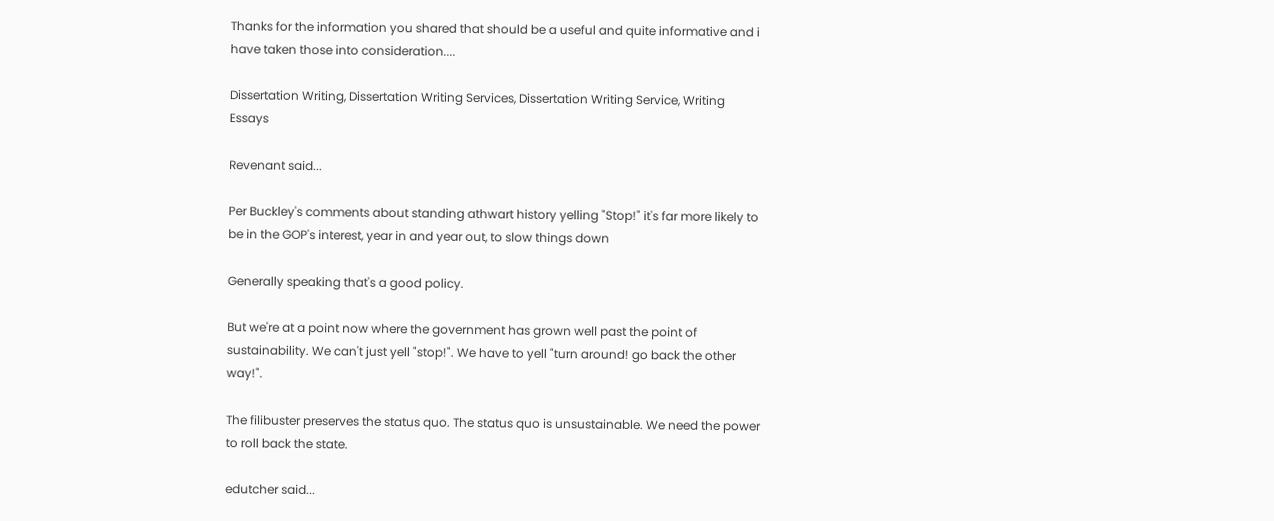Thanks for the information you shared that should be a useful and quite informative and i have taken those into consideration....

Dissertation Writing, Dissertation Writing Services, Dissertation Writing Service, Writing Essays

Revenant said...

Per Buckley's comments about standing athwart history yelling "Stop!" it's far more likely to be in the GOP's interest, year in and year out, to slow things down

Generally speaking that's a good policy.

But we're at a point now where the government has grown well past the point of sustainability. We can't just yell "stop!". We have to yell "turn around! go back the other way!".

The filibuster preserves the status quo. The status quo is unsustainable. We need the power to roll back the state.

edutcher said...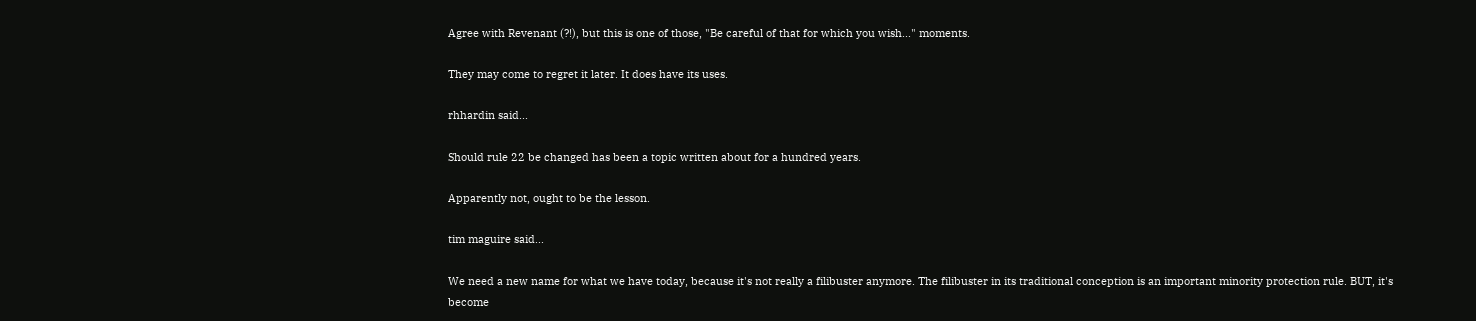Agree with Revenant (?!), but this is one of those, "Be careful of that for which you wish..." moments.

They may come to regret it later. It does have its uses.

rhhardin said...

Should rule 22 be changed has been a topic written about for a hundred years.

Apparently not, ought to be the lesson.

tim maguire said...

We need a new name for what we have today, because it's not really a filibuster anymore. The filibuster in its traditional conception is an important minority protection rule. BUT, it's become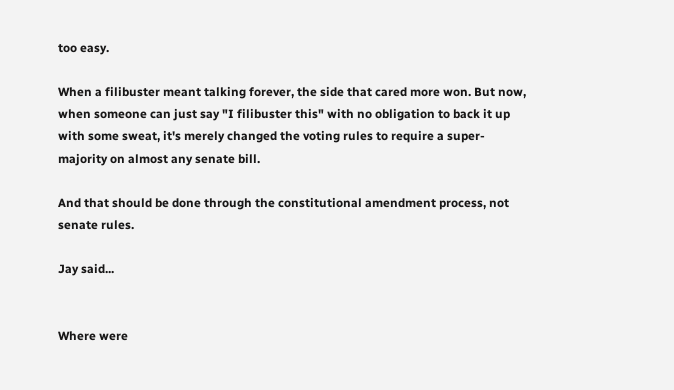too easy.

When a filibuster meant talking forever, the side that cared more won. But now, when someone can just say "I filibuster this" with no obligation to back it up with some sweat, it's merely changed the voting rules to require a super-majority on almost any senate bill.

And that should be done through the constitutional amendment process, not senate rules.

Jay said...


Where were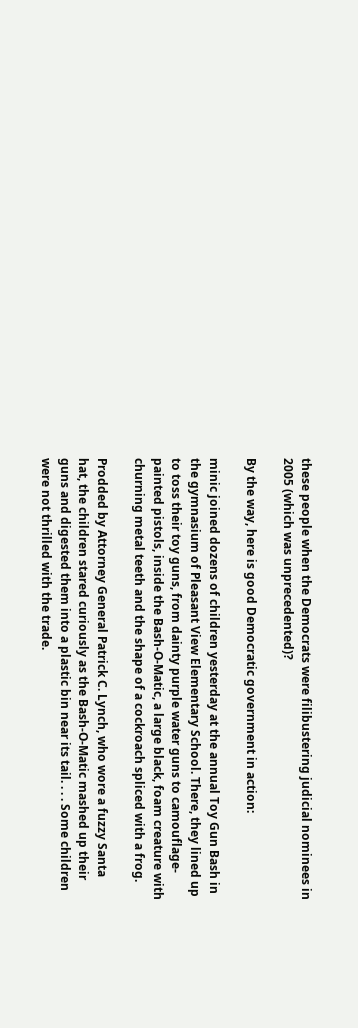these people when the Democrats were filibustering judicial nominees in 2005 (which was unprecedented)?

By the way, here is good Democratic government in action:

minic joined dozens of children yesterday at the annual Toy Gun Bash in the gymnasium of Pleasant View Elementary School. There, they lined up to toss their toy guns, from dainty purple water guns to camouflage-painted pistols, inside the Bash-O-Matic, a large black, foam creature with churning metal teeth and the shape of a cockroach spliced with a frog.

Prodded by Attorney General Patrick C. Lynch, who wore a fuzzy Santa hat, the children stared curiously as the Bash-O-Matic mashed up their guns and digested them into a plastic bin near its tail. . . . Some children were not thrilled with the trade.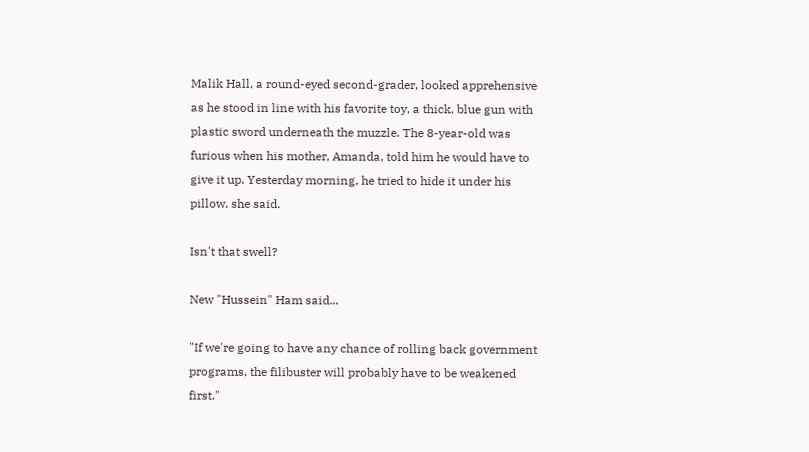Malik Hall, a round-eyed second-grader, looked apprehensive as he stood in line with his favorite toy, a thick, blue gun with plastic sword underneath the muzzle. The 8-year-old was furious when his mother, Amanda, told him he would have to give it up. Yesterday morning, he tried to hide it under his pillow, she said.

Isn't that swell?

New "Hussein" Ham said...

"If we're going to have any chance of rolling back government programs, the filibuster will probably have to be weakened first."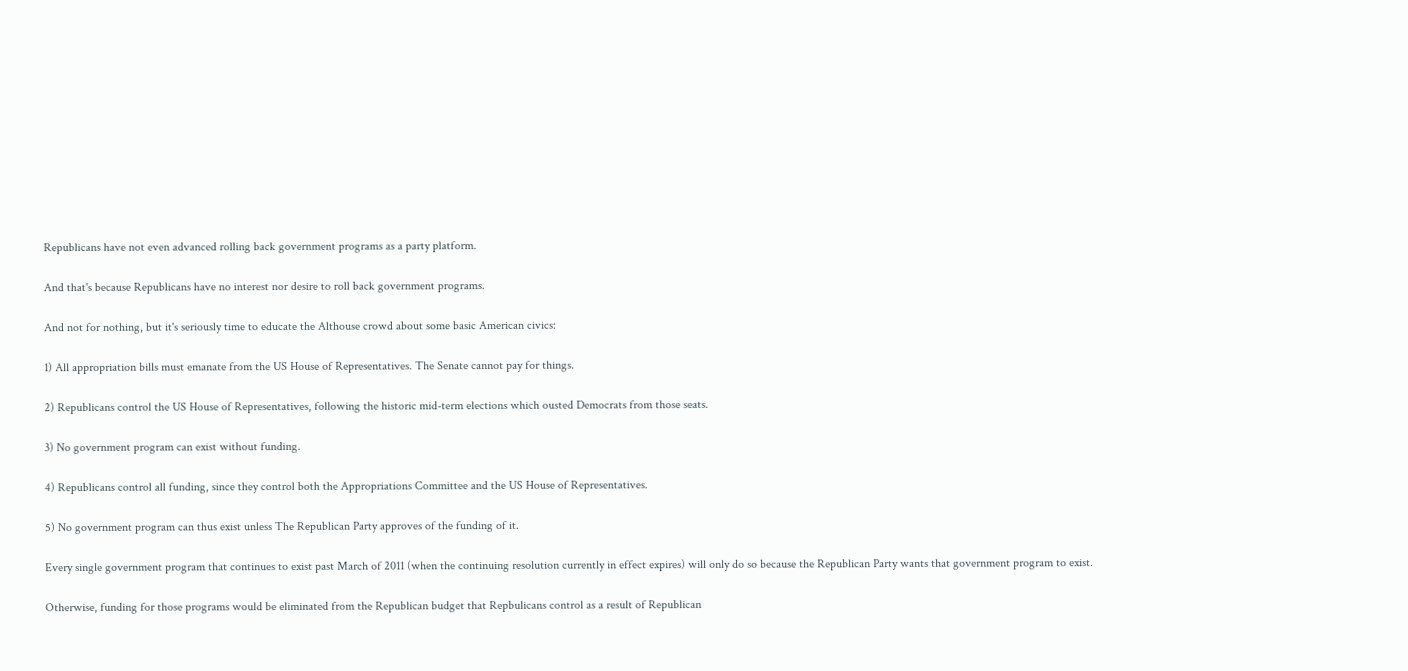Republicans have not even advanced rolling back government programs as a party platform.

And that's because Republicans have no interest nor desire to roll back government programs.

And not for nothing, but it's seriously time to educate the Althouse crowd about some basic American civics:

1) All appropriation bills must emanate from the US House of Representatives. The Senate cannot pay for things.

2) Republicans control the US House of Representatives, following the historic mid-term elections which ousted Democrats from those seats.

3) No government program can exist without funding.

4) Republicans control all funding, since they control both the Appropriations Committee and the US House of Representatives.

5) No government program can thus exist unless The Republican Party approves of the funding of it.

Every single government program that continues to exist past March of 2011 (when the continuing resolution currently in effect expires) will only do so because the Republican Party wants that government program to exist.

Otherwise, funding for those programs would be eliminated from the Republican budget that Repbulicans control as a result of Republican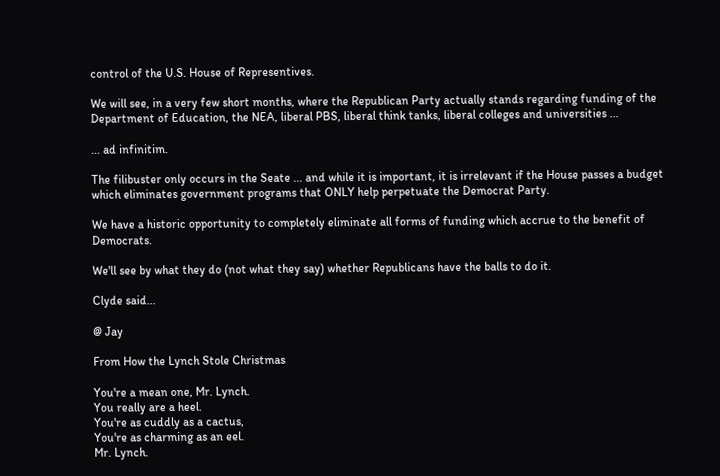control of the U.S. House of Representives.

We will see, in a very few short months, where the Republican Party actually stands regarding funding of the Department of Education, the NEA, liberal PBS, liberal think tanks, liberal colleges and universities ...

... ad infinitim.

The filibuster only occurs in the Seate ... and while it is important, it is irrelevant if the House passes a budget which eliminates government programs that ONLY help perpetuate the Democrat Party.

We have a historic opportunity to completely eliminate all forms of funding which accrue to the benefit of Democrats.

We'll see by what they do (not what they say) whether Republicans have the balls to do it.

Clyde said...

@ Jay

From How the Lynch Stole Christmas

You're a mean one, Mr. Lynch.
You really are a heel.
You're as cuddly as a cactus,
You're as charming as an eel.
Mr. Lynch.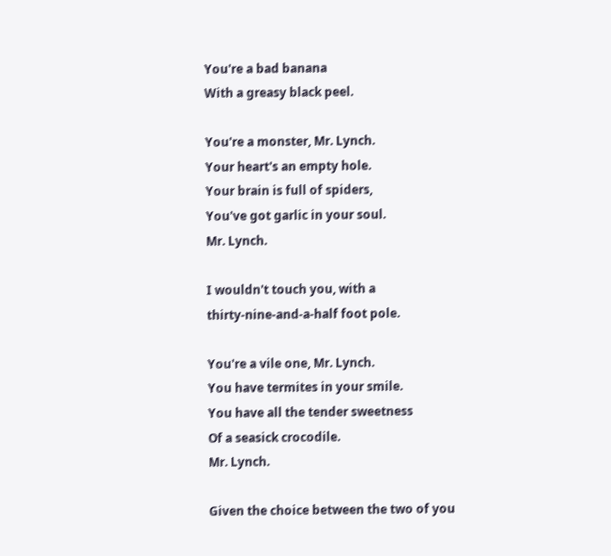You're a bad banana
With a greasy black peel.

You're a monster, Mr. Lynch.
Your heart's an empty hole.
Your brain is full of spiders,
You've got garlic in your soul.
Mr. Lynch.

I wouldn't touch you, with a
thirty-nine-and-a-half foot pole.

You're a vile one, Mr. Lynch.
You have termites in your smile.
You have all the tender sweetness
Of a seasick crocodile.
Mr. Lynch.

Given the choice between the two of you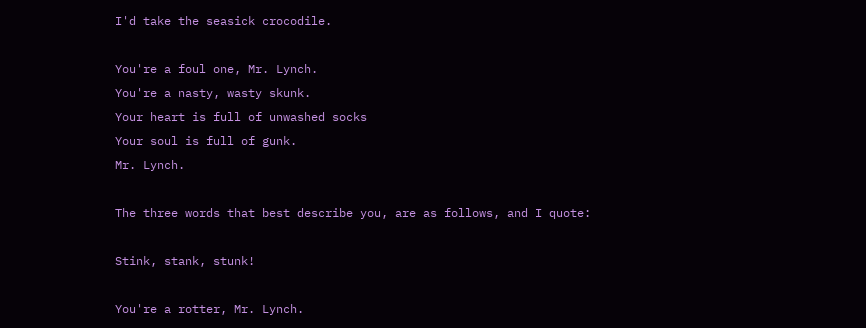I'd take the seasick crocodile.

You're a foul one, Mr. Lynch.
You're a nasty, wasty skunk.
Your heart is full of unwashed socks
Your soul is full of gunk.
Mr. Lynch.

The three words that best describe you, are as follows, and I quote:

Stink, stank, stunk!

You're a rotter, Mr. Lynch.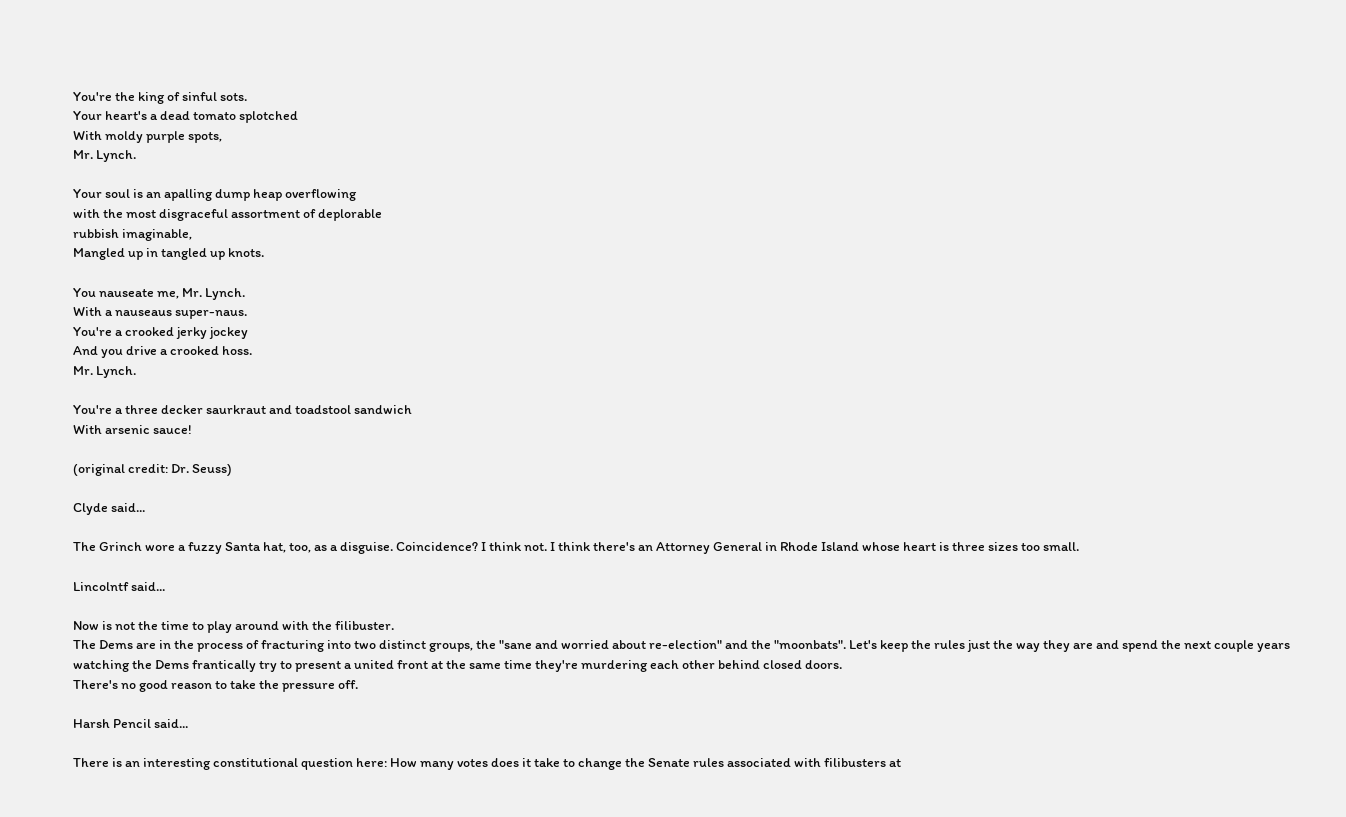You're the king of sinful sots.
Your heart's a dead tomato splotched
With moldy purple spots,
Mr. Lynch.

Your soul is an apalling dump heap overflowing
with the most disgraceful assortment of deplorable
rubbish imaginable,
Mangled up in tangled up knots.

You nauseate me, Mr. Lynch.
With a nauseaus super-naus.
You're a crooked jerky jockey
And you drive a crooked hoss.
Mr. Lynch.

You're a three decker saurkraut and toadstool sandwich
With arsenic sauce!

(original credit: Dr. Seuss)

Clyde said...

The Grinch wore a fuzzy Santa hat, too, as a disguise. Coincidence? I think not. I think there's an Attorney General in Rhode Island whose heart is three sizes too small.

Lincolntf said...

Now is not the time to play around with the filibuster.
The Dems are in the process of fracturing into two distinct groups, the "sane and worried about re-election" and the "moonbats". Let's keep the rules just the way they are and spend the next couple years watching the Dems frantically try to present a united front at the same time they're murdering each other behind closed doors.
There's no good reason to take the pressure off.

Harsh Pencil said...

There is an interesting constitutional question here: How many votes does it take to change the Senate rules associated with filibusters at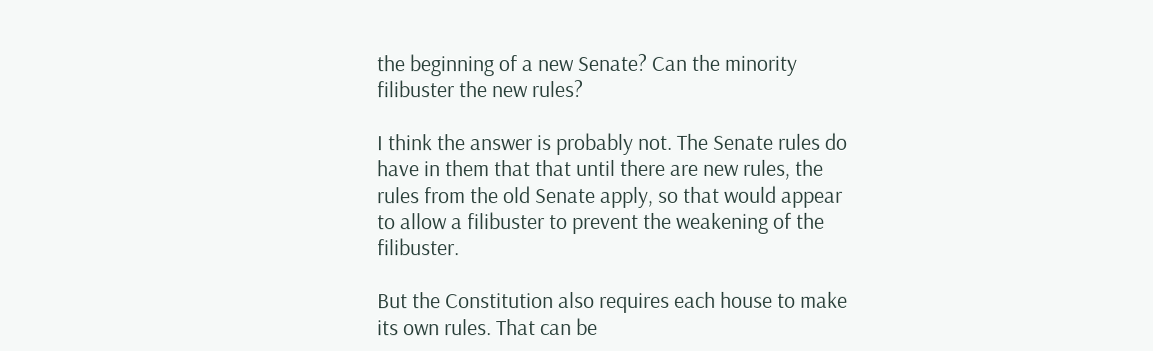the beginning of a new Senate? Can the minority filibuster the new rules?

I think the answer is probably not. The Senate rules do have in them that that until there are new rules, the rules from the old Senate apply, so that would appear to allow a filibuster to prevent the weakening of the filibuster.

But the Constitution also requires each house to make its own rules. That can be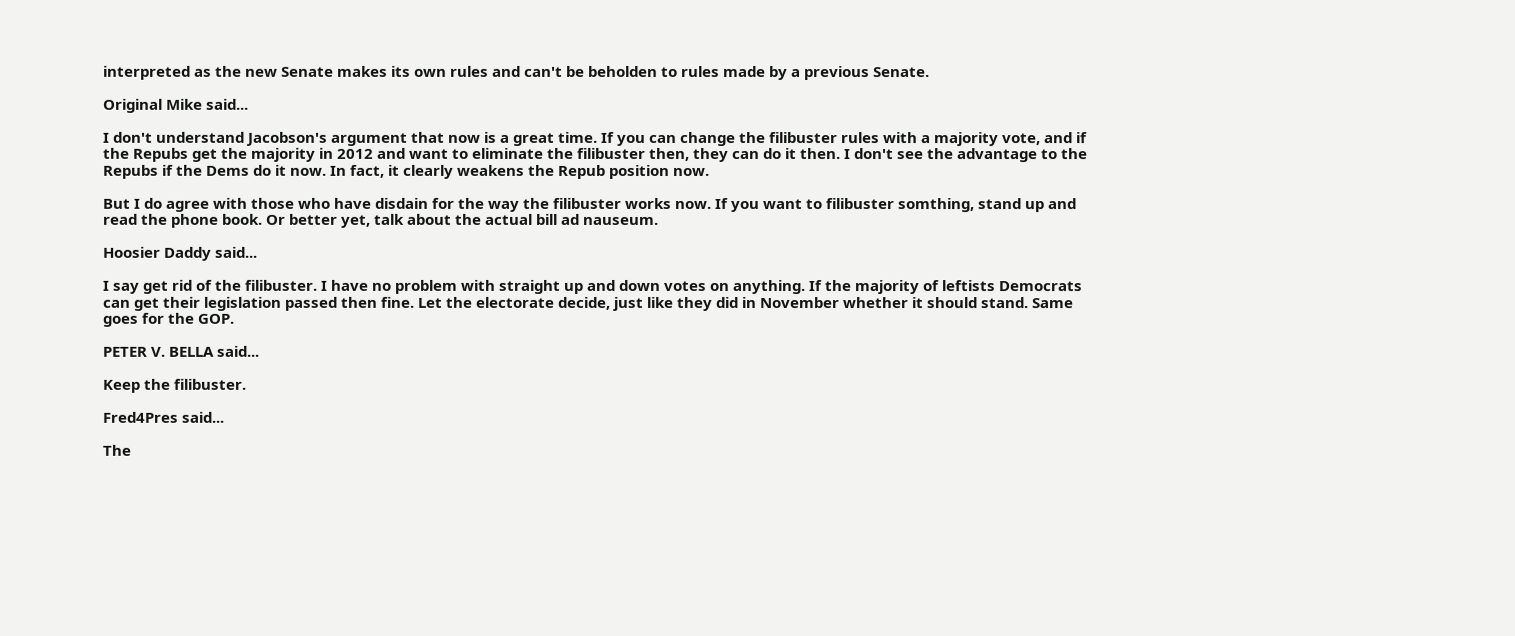interpreted as the new Senate makes its own rules and can't be beholden to rules made by a previous Senate.

Original Mike said...

I don't understand Jacobson's argument that now is a great time. If you can change the filibuster rules with a majority vote, and if the Repubs get the majority in 2012 and want to eliminate the filibuster then, they can do it then. I don't see the advantage to the Repubs if the Dems do it now. In fact, it clearly weakens the Repub position now.

But I do agree with those who have disdain for the way the filibuster works now. If you want to filibuster somthing, stand up and read the phone book. Or better yet, talk about the actual bill ad nauseum.

Hoosier Daddy said...

I say get rid of the filibuster. I have no problem with straight up and down votes on anything. If the majority of leftists Democrats can get their legislation passed then fine. Let the electorate decide, just like they did in November whether it should stand. Same goes for the GOP.

PETER V. BELLA said...

Keep the filibuster.

Fred4Pres said...

The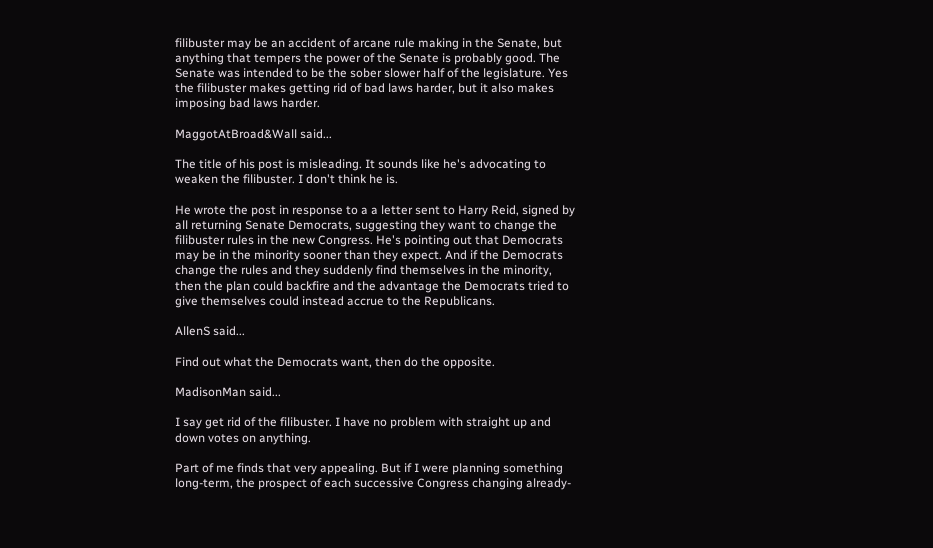filibuster may be an accident of arcane rule making in the Senate, but anything that tempers the power of the Senate is probably good. The Senate was intended to be the sober slower half of the legislature. Yes the filibuster makes getting rid of bad laws harder, but it also makes imposing bad laws harder.

MaggotAtBroad&Wall said...

The title of his post is misleading. It sounds like he's advocating to weaken the filibuster. I don't think he is.

He wrote the post in response to a a letter sent to Harry Reid, signed by all returning Senate Democrats, suggesting they want to change the filibuster rules in the new Congress. He's pointing out that Democrats may be in the minority sooner than they expect. And if the Democrats change the rules and they suddenly find themselves in the minority, then the plan could backfire and the advantage the Democrats tried to give themselves could instead accrue to the Republicans.

AllenS said...

Find out what the Democrats want, then do the opposite.

MadisonMan said...

I say get rid of the filibuster. I have no problem with straight up and down votes on anything.

Part of me finds that very appealing. But if I were planning something long-term, the prospect of each successive Congress changing already-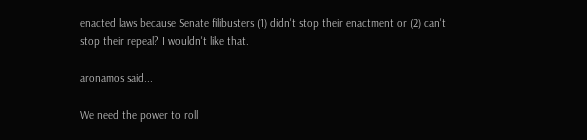enacted laws because Senate filibusters (1) didn't stop their enactment or (2) can't stop their repeal? I wouldn't like that.

aronamos said...

We need the power to roll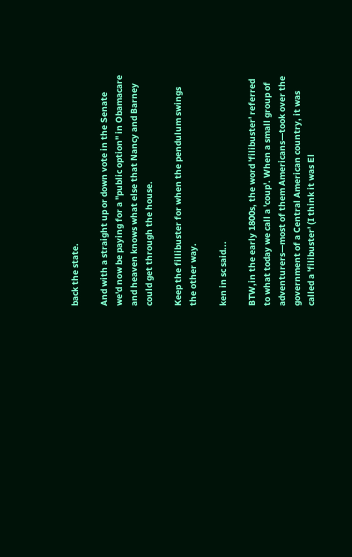back the state.

And with a straight up or down vote in the Senate we'd now be paying for a "public option" in Obamacare and heaven knows what else that Nancy and Barney could get through the house.

Keep the fillibuster for when the pendulum swings the other way.

ken in sc said...

BTW,in the early 1800s, the word 'filibuster' referred to what today we call a 'coup'. When a small group of adventurers—most of them Americans—took over the government of a Central American country, it was called a 'filibuster' (I think it was El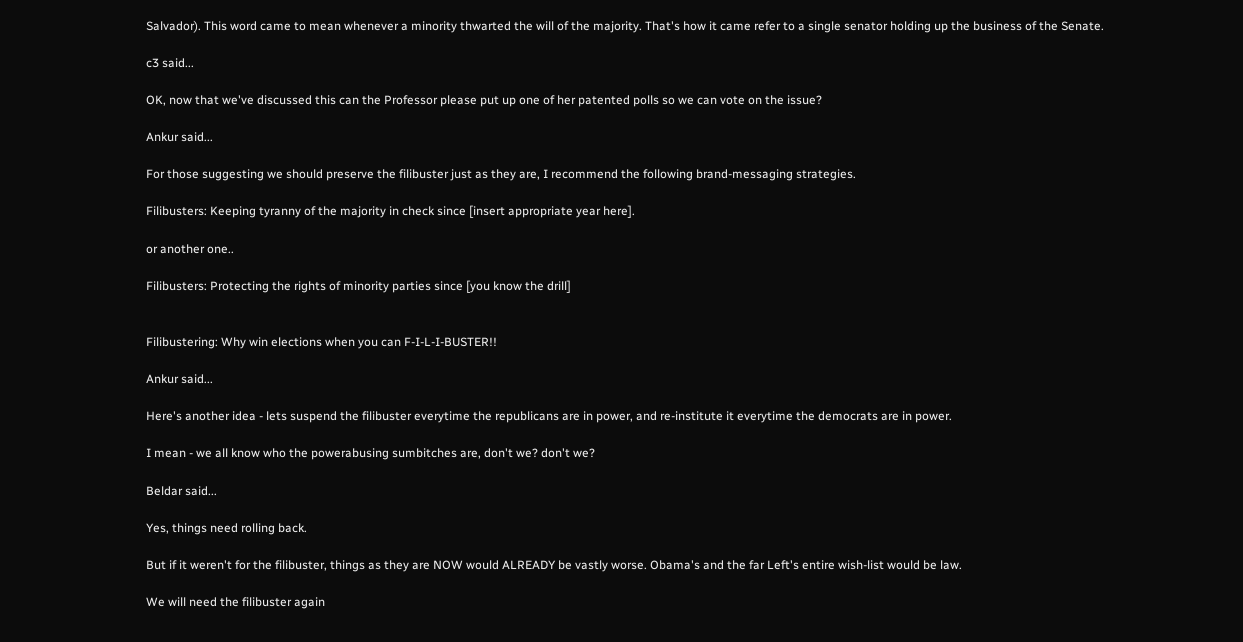Salvador). This word came to mean whenever a minority thwarted the will of the majority. That's how it came refer to a single senator holding up the business of the Senate.

c3 said...

OK, now that we've discussed this can the Professor please put up one of her patented polls so we can vote on the issue?

Ankur said...

For those suggesting we should preserve the filibuster just as they are, I recommend the following brand-messaging strategies.

Filibusters: Keeping tyranny of the majority in check since [insert appropriate year here].

or another one..

Filibusters: Protecting the rights of minority parties since [you know the drill]


Filibustering: Why win elections when you can F-I-L-I-BUSTER!!

Ankur said...

Here's another idea - lets suspend the filibuster everytime the republicans are in power, and re-institute it everytime the democrats are in power.

I mean - we all know who the powerabusing sumbitches are, don't we? don't we?

Beldar said...

Yes, things need rolling back.

But if it weren't for the filibuster, things as they are NOW would ALREADY be vastly worse. Obama's and the far Left's entire wish-list would be law.

We will need the filibuster again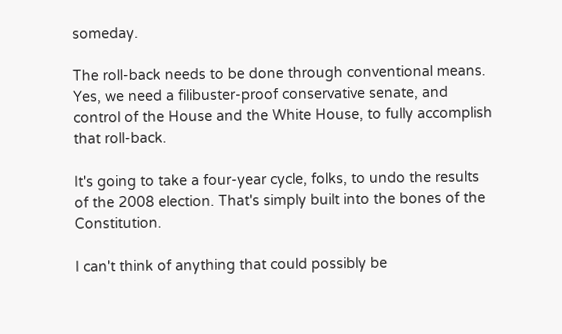someday.

The roll-back needs to be done through conventional means. Yes, we need a filibuster-proof conservative senate, and control of the House and the White House, to fully accomplish that roll-back.

It's going to take a four-year cycle, folks, to undo the results of the 2008 election. That's simply built into the bones of the Constitution.

I can't think of anything that could possibly be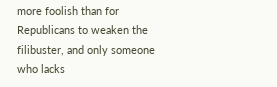more foolish than for Republicans to weaken the filibuster, and only someone who lacks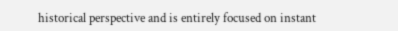historical perspective and is entirely focused on instant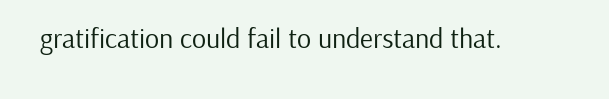gratification could fail to understand that.